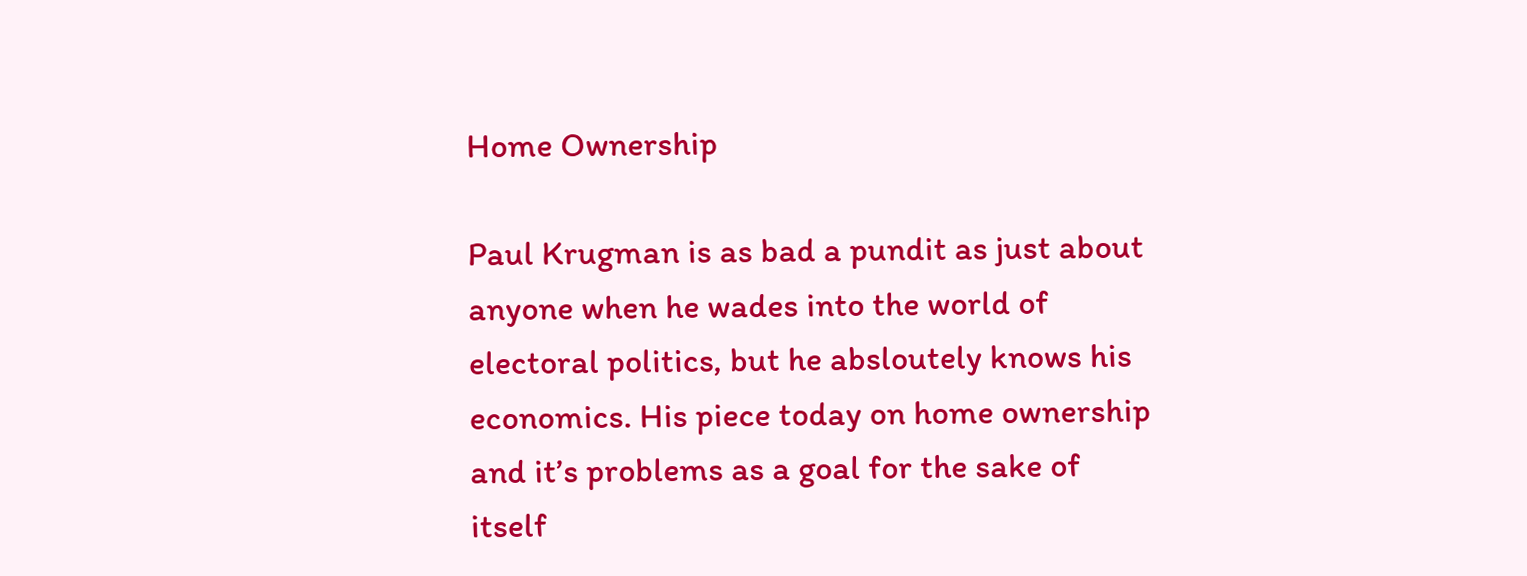Home Ownership

Paul Krugman is as bad a pundit as just about anyone when he wades into the world of electoral politics, but he absloutely knows his economics. His piece today on home ownership and it’s problems as a goal for the sake of itself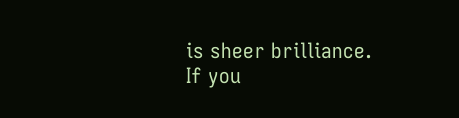is sheer brilliance. If you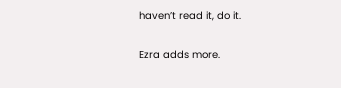haven’t read it, do it.

Ezra adds more.